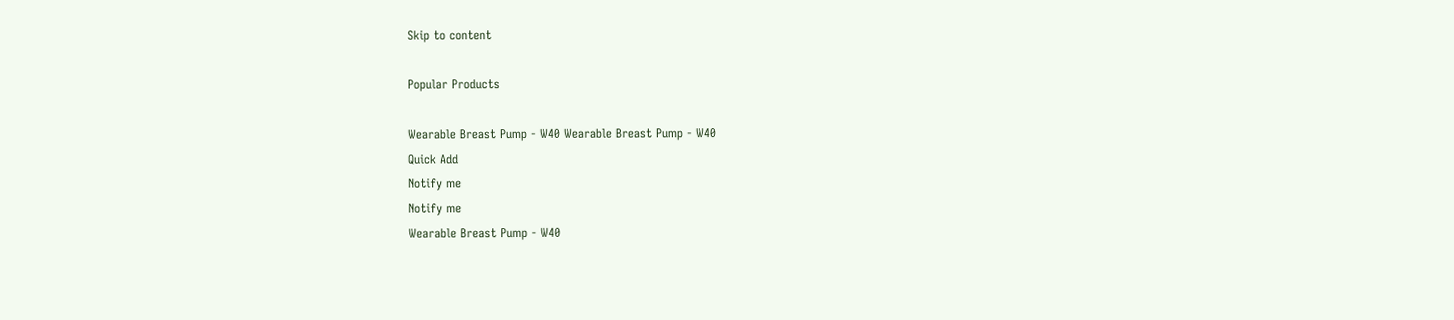Skip to content

Popular Products

Wearable Breast Pump - W40 Wearable Breast Pump - W40
Quick Add
Notify me
Notify me
Wearable Breast Pump - W40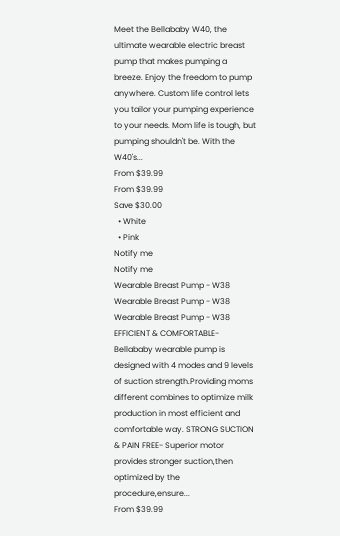Meet the Bellababy W40, the ultimate wearable electric breast pump that makes pumping a breeze. Enjoy the freedom to pump anywhere. Custom life control lets you tailor your pumping experience to your needs. Mom life is tough, but pumping shouldn't be. With the W40's...
From $39.99
From $39.99
Save $30.00
  • White
  • Pink
Notify me
Notify me
Wearable Breast Pump - W38 Wearable Breast Pump - W38
Wearable Breast Pump - W38
EFFICIENT & COMFORTABLE- Bellababy wearable pump is designed with 4 modes and 9 levels of suction strength.Providing moms different combines to optimize milk production in most efficient and comfortable way. STRONG SUCTION & PAIN FREE- Superior motor provides stronger suction,then optimized by the procedure,ensure...
From $39.99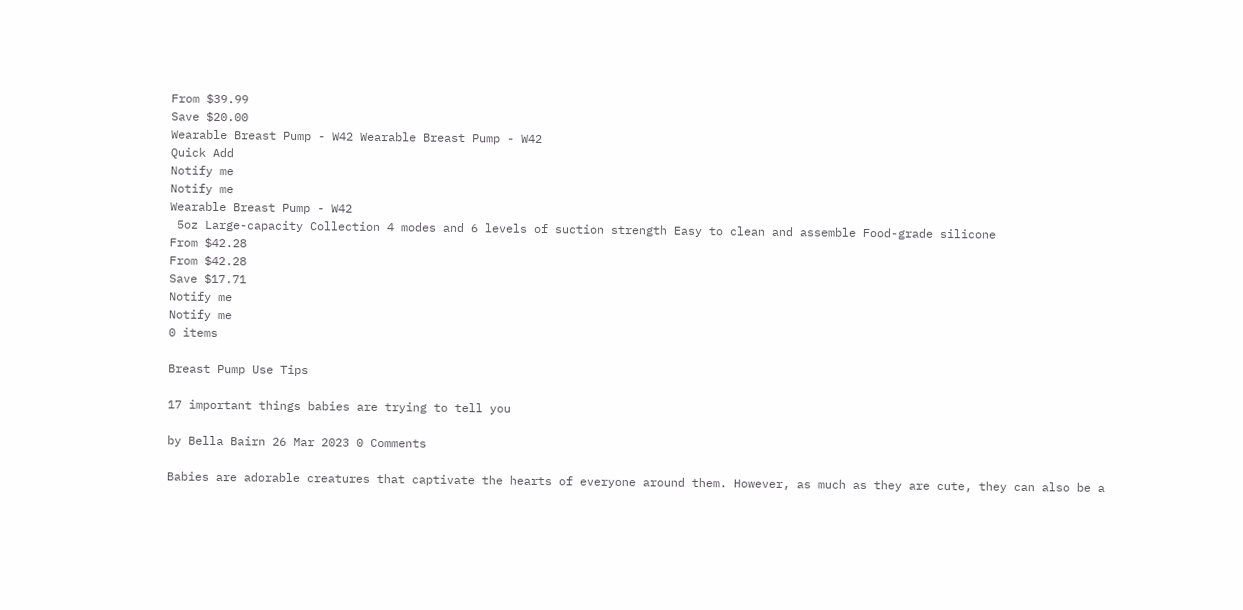From $39.99
Save $20.00
Wearable Breast Pump - W42 Wearable Breast Pump - W42
Quick Add
Notify me
Notify me
Wearable Breast Pump - W42
 5oz Large-capacity Collection 4 modes and 6 levels of suction strength Easy to clean and assemble Food-grade silicone
From $42.28
From $42.28
Save $17.71
Notify me
Notify me
0 items

Breast Pump Use Tips

17 important things babies are trying to tell you

by Bella Bairn 26 Mar 2023 0 Comments

Babies are adorable creatures that captivate the hearts of everyone around them. However, as much as they are cute, they can also be a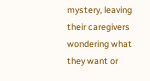mystery, leaving their caregivers wondering what they want or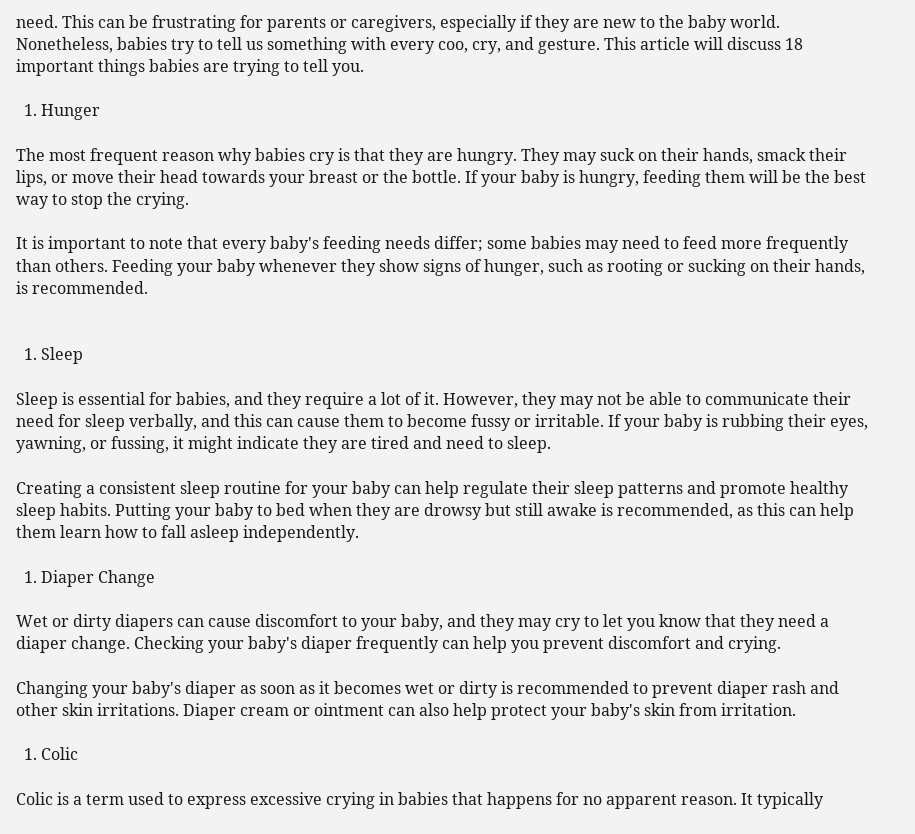need. This can be frustrating for parents or caregivers, especially if they are new to the baby world. Nonetheless, babies try to tell us something with every coo, cry, and gesture. This article will discuss 18 important things babies are trying to tell you.

  1. Hunger

The most frequent reason why babies cry is that they are hungry. They may suck on their hands, smack their lips, or move their head towards your breast or the bottle. If your baby is hungry, feeding them will be the best way to stop the crying.

It is important to note that every baby's feeding needs differ; some babies may need to feed more frequently than others. Feeding your baby whenever they show signs of hunger, such as rooting or sucking on their hands, is recommended.


  1. Sleep

Sleep is essential for babies, and they require a lot of it. However, they may not be able to communicate their need for sleep verbally, and this can cause them to become fussy or irritable. If your baby is rubbing their eyes, yawning, or fussing, it might indicate they are tired and need to sleep.

Creating a consistent sleep routine for your baby can help regulate their sleep patterns and promote healthy sleep habits. Putting your baby to bed when they are drowsy but still awake is recommended, as this can help them learn how to fall asleep independently.

  1. Diaper Change

Wet or dirty diapers can cause discomfort to your baby, and they may cry to let you know that they need a diaper change. Checking your baby's diaper frequently can help you prevent discomfort and crying.

Changing your baby's diaper as soon as it becomes wet or dirty is recommended to prevent diaper rash and other skin irritations. Diaper cream or ointment can also help protect your baby's skin from irritation.

  1. Colic

Colic is a term used to express excessive crying in babies that happens for no apparent reason. It typically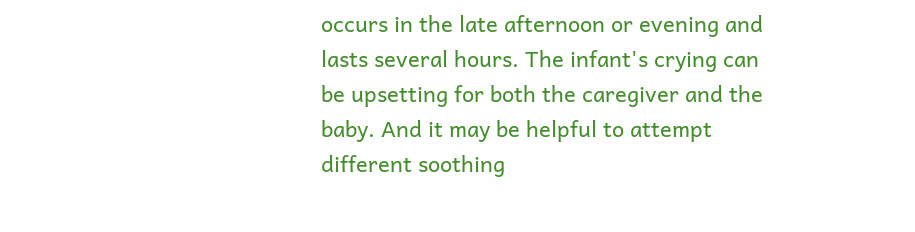occurs in the late afternoon or evening and lasts several hours. The infant's crying can be upsetting for both the caregiver and the baby. And it may be helpful to attempt different soothing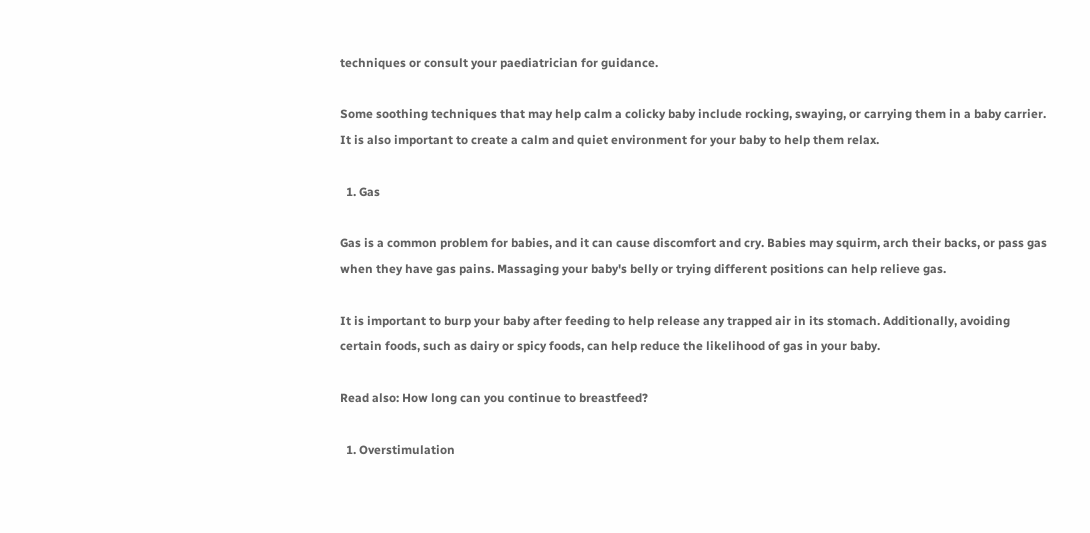techniques or consult your paediatrician for guidance.

Some soothing techniques that may help calm a colicky baby include rocking, swaying, or carrying them in a baby carrier. It is also important to create a calm and quiet environment for your baby to help them relax.

  1. Gas

Gas is a common problem for babies, and it can cause discomfort and cry. Babies may squirm, arch their backs, or pass gas when they have gas pains. Massaging your baby's belly or trying different positions can help relieve gas.

It is important to burp your baby after feeding to help release any trapped air in its stomach. Additionally, avoiding certain foods, such as dairy or spicy foods, can help reduce the likelihood of gas in your baby.

Read also: How long can you continue to breastfeed?

  1. Overstimulation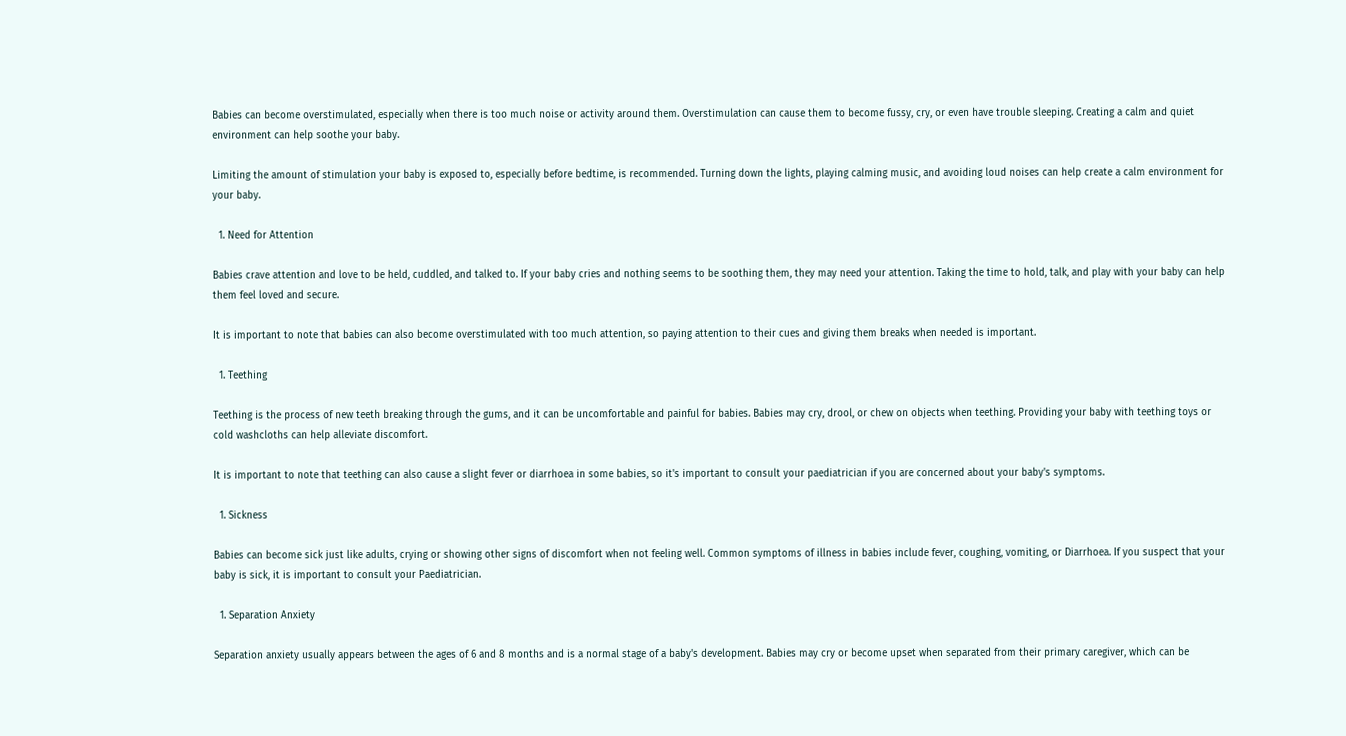Babies can become overstimulated, especially when there is too much noise or activity around them. Overstimulation can cause them to become fussy, cry, or even have trouble sleeping. Creating a calm and quiet environment can help soothe your baby.

Limiting the amount of stimulation your baby is exposed to, especially before bedtime, is recommended. Turning down the lights, playing calming music, and avoiding loud noises can help create a calm environment for your baby.

  1. Need for Attention

Babies crave attention and love to be held, cuddled, and talked to. If your baby cries and nothing seems to be soothing them, they may need your attention. Taking the time to hold, talk, and play with your baby can help them feel loved and secure.

It is important to note that babies can also become overstimulated with too much attention, so paying attention to their cues and giving them breaks when needed is important.

  1. Teething

Teething is the process of new teeth breaking through the gums, and it can be uncomfortable and painful for babies. Babies may cry, drool, or chew on objects when teething. Providing your baby with teething toys or cold washcloths can help alleviate discomfort.

It is important to note that teething can also cause a slight fever or diarrhoea in some babies, so it's important to consult your paediatrician if you are concerned about your baby's symptoms.

  1. Sickness

Babies can become sick just like adults, crying or showing other signs of discomfort when not feeling well. Common symptoms of illness in babies include fever, coughing, vomiting, or Diarrhoea. If you suspect that your baby is sick, it is important to consult your Paediatrician.

  1. Separation Anxiety

Separation anxiety usually appears between the ages of 6 and 8 months and is a normal stage of a baby's development. Babies may cry or become upset when separated from their primary caregiver, which can be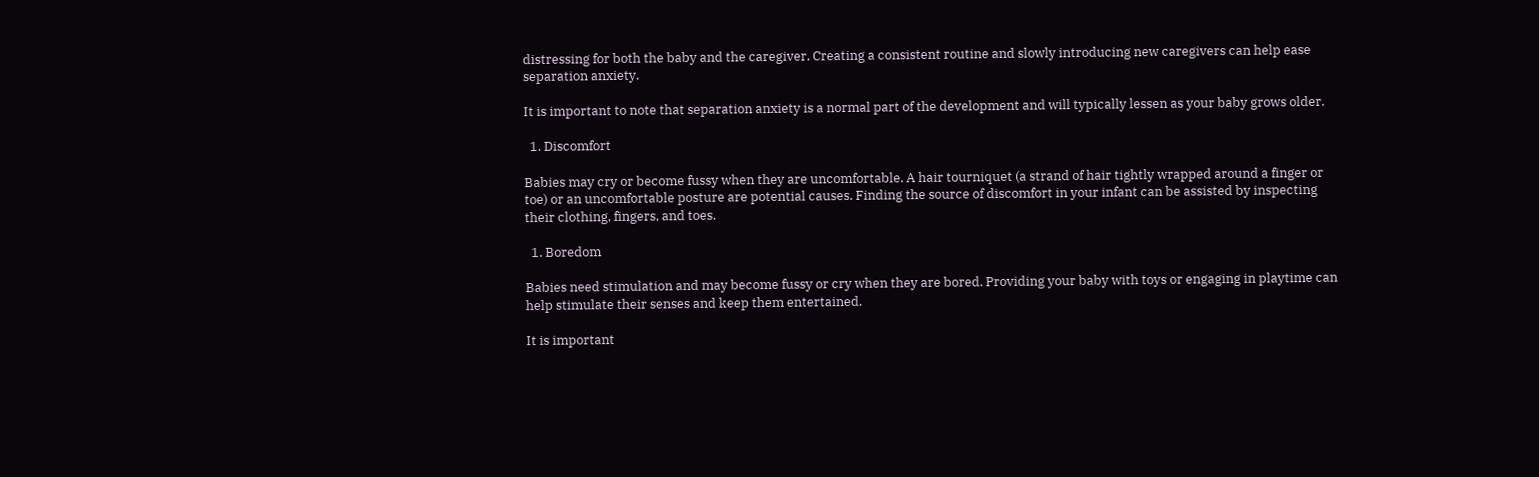distressing for both the baby and the caregiver. Creating a consistent routine and slowly introducing new caregivers can help ease separation anxiety.

It is important to note that separation anxiety is a normal part of the development and will typically lessen as your baby grows older.

  1. Discomfort

Babies may cry or become fussy when they are uncomfortable. A hair tourniquet (a strand of hair tightly wrapped around a finger or toe) or an uncomfortable posture are potential causes. Finding the source of discomfort in your infant can be assisted by inspecting their clothing, fingers, and toes.

  1. Boredom

Babies need stimulation and may become fussy or cry when they are bored. Providing your baby with toys or engaging in playtime can help stimulate their senses and keep them entertained.

It is important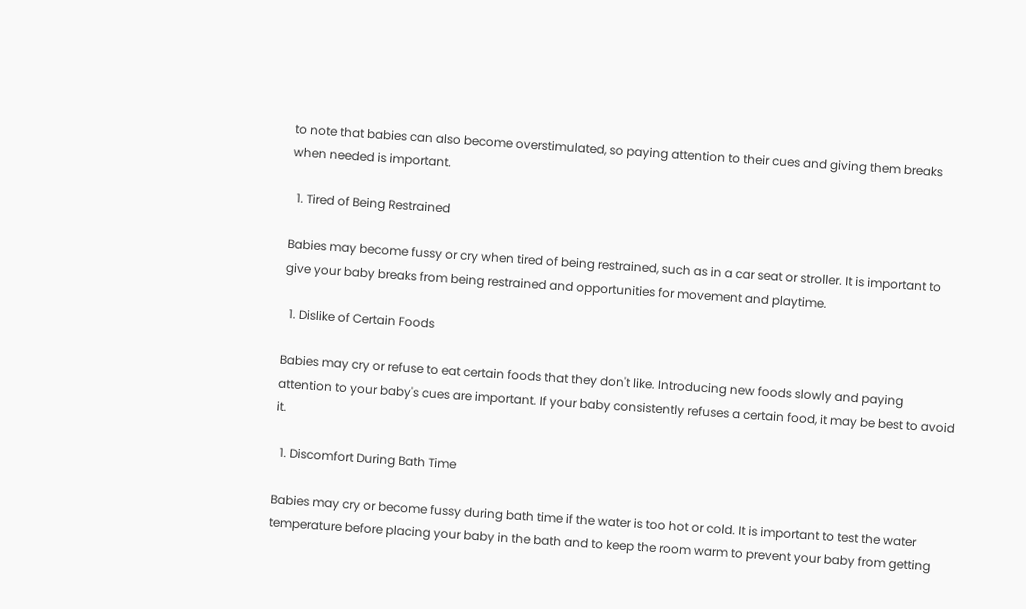to note that babies can also become overstimulated, so paying attention to their cues and giving them breaks when needed is important.

  1. Tired of Being Restrained

Babies may become fussy or cry when tired of being restrained, such as in a car seat or stroller. It is important to give your baby breaks from being restrained and opportunities for movement and playtime.

  1. Dislike of Certain Foods

Babies may cry or refuse to eat certain foods that they don't like. Introducing new foods slowly and paying attention to your baby's cues are important. If your baby consistently refuses a certain food, it may be best to avoid it.

  1. Discomfort During Bath Time

Babies may cry or become fussy during bath time if the water is too hot or cold. It is important to test the water temperature before placing your baby in the bath and to keep the room warm to prevent your baby from getting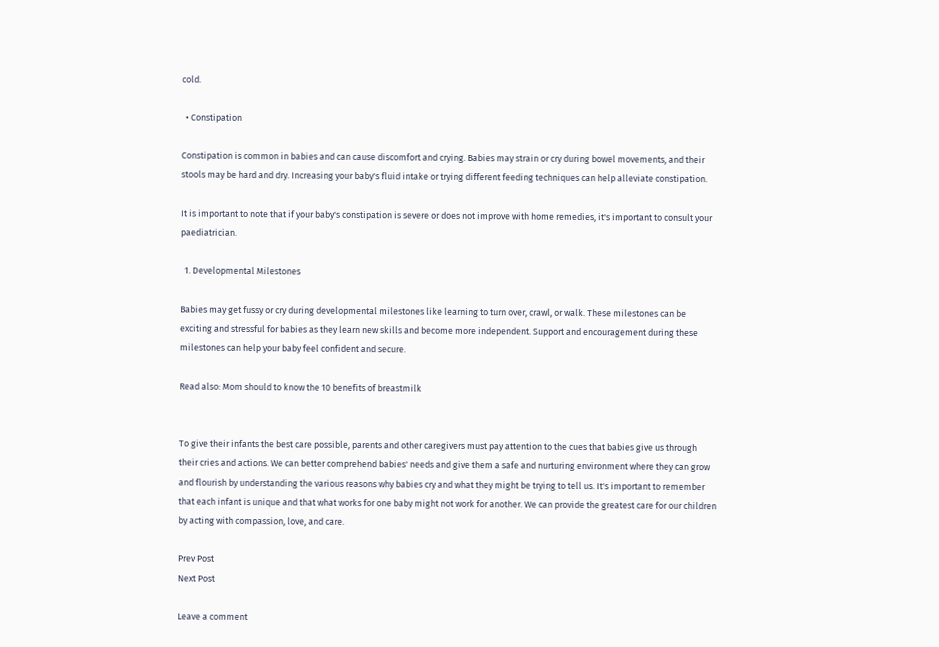cold.

  • Constipation

Constipation is common in babies and can cause discomfort and crying. Babies may strain or cry during bowel movements, and their stools may be hard and dry. Increasing your baby's fluid intake or trying different feeding techniques can help alleviate constipation.

It is important to note that if your baby's constipation is severe or does not improve with home remedies, it's important to consult your paediatrician.

  1. Developmental Milestones

Babies may get fussy or cry during developmental milestones like learning to turn over, crawl, or walk. These milestones can be exciting and stressful for babies as they learn new skills and become more independent. Support and encouragement during these milestones can help your baby feel confident and secure.

Read also: Mom should to know the 10 benefits of breastmilk


To give their infants the best care possible, parents and other caregivers must pay attention to the cues that babies give us through their cries and actions. We can better comprehend babies' needs and give them a safe and nurturing environment where they can grow and flourish by understanding the various reasons why babies cry and what they might be trying to tell us. It's important to remember that each infant is unique and that what works for one baby might not work for another. We can provide the greatest care for our children by acting with compassion, love, and care.

Prev Post
Next Post

Leave a comment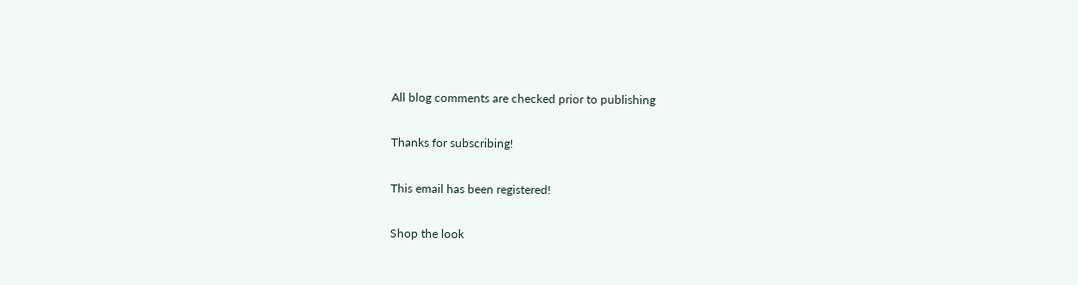All blog comments are checked prior to publishing

Thanks for subscribing!

This email has been registered!

Shop the look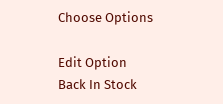Choose Options

Edit Option
Back In Stock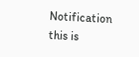Notification
this is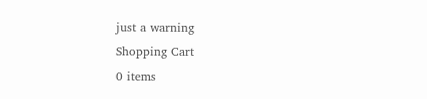just a warning
Shopping Cart
0 items